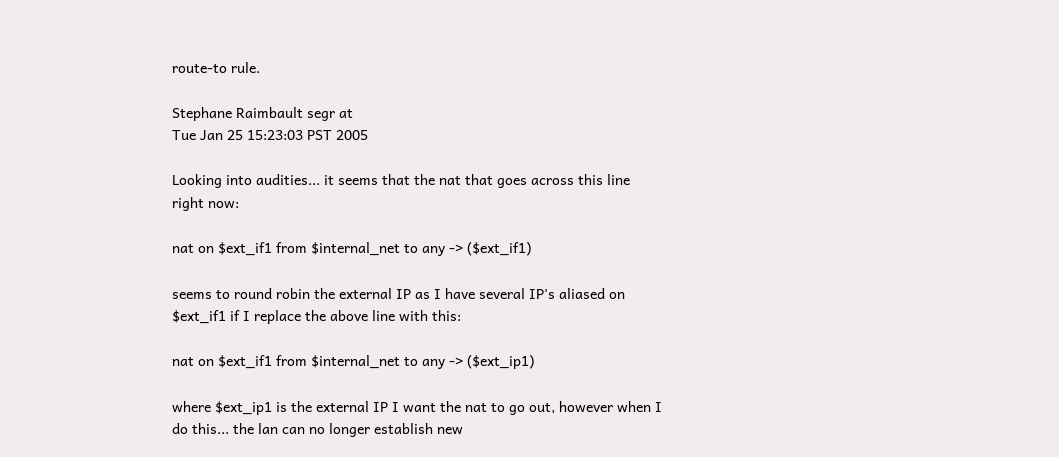route-to rule.

Stephane Raimbault segr at
Tue Jan 25 15:23:03 PST 2005

Looking into audities... it seems that the nat that goes across this line
right now:

nat on $ext_if1 from $internal_net to any -> ($ext_if1)

seems to round robin the external IP as I have several IP's aliased on
$ext_if1 if I replace the above line with this:

nat on $ext_if1 from $internal_net to any -> ($ext_ip1)

where $ext_ip1 is the external IP I want the nat to go out, however when I
do this... the lan can no longer establish new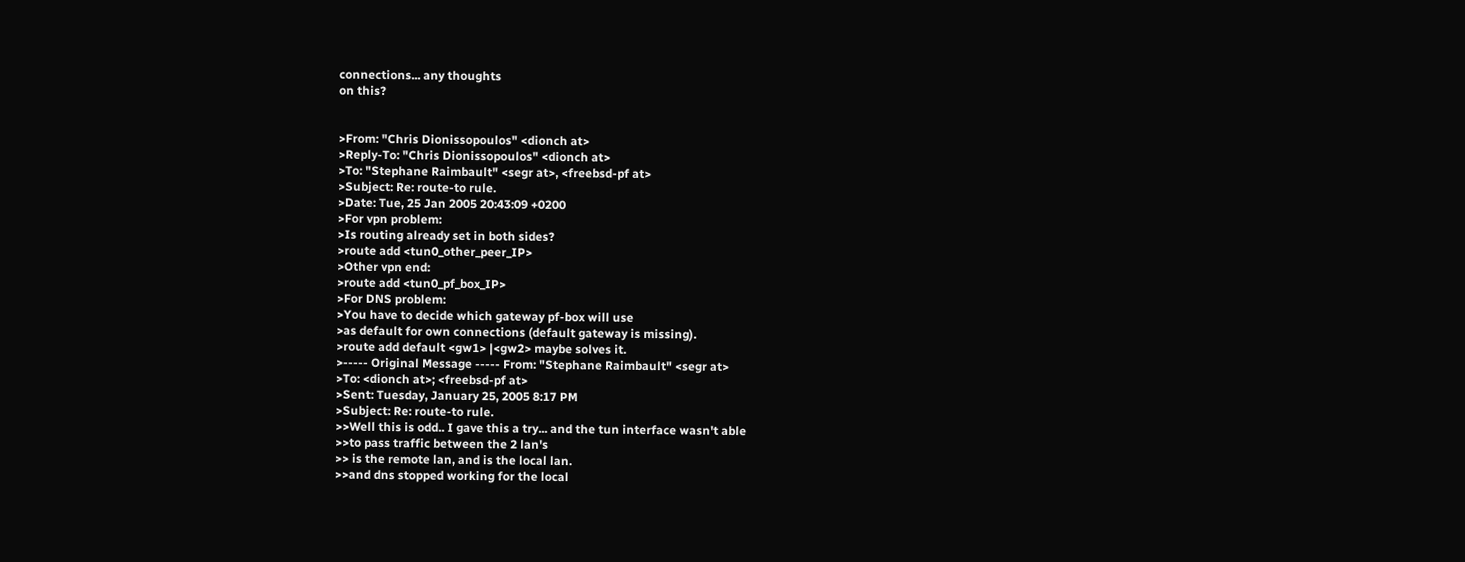connections... any thoughts
on this?


>From: "Chris Dionissopoulos" <dionch at>
>Reply-To: "Chris Dionissopoulos" <dionch at>
>To: "Stephane Raimbault" <segr at>, <freebsd-pf at>
>Subject: Re: route-to rule.
>Date: Tue, 25 Jan 2005 20:43:09 +0200
>For vpn problem:
>Is routing already set in both sides?
>route add <tun0_other_peer_IP>
>Other vpn end:
>route add <tun0_pf_box_IP>
>For DNS problem:
>You have to decide which gateway pf-box will use
>as default for own connections (default gateway is missing).
>route add default <gw1> |<gw2> maybe solves it.
>----- Original Message ----- From: "Stephane Raimbault" <segr at>
>To: <dionch at>; <freebsd-pf at>
>Sent: Tuesday, January 25, 2005 8:17 PM
>Subject: Re: route-to rule.
>>Well this is odd.. I gave this a try... and the tun interface wasn't able
>>to pass traffic between the 2 lan's
>> is the remote lan, and is the local lan.
>>and dns stopped working for the local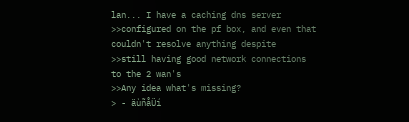lan... I have a caching dns server
>>configured on the pf box, and even that couldn't resolve anything despite
>>still having good network connections to the 2 wan's
>>Any idea what's missing?
> - äùñåÜí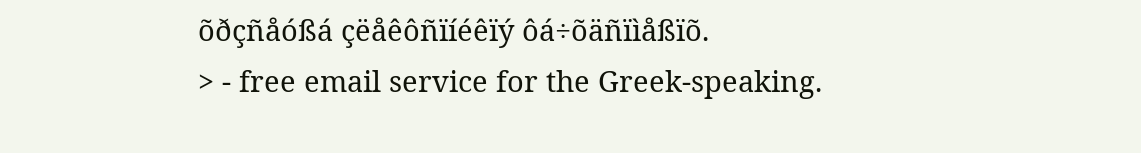õðçñåóßá çëåêôñïíéêïý ôá÷õäñïìåßïõ.
> - free email service for the Greek-speaking.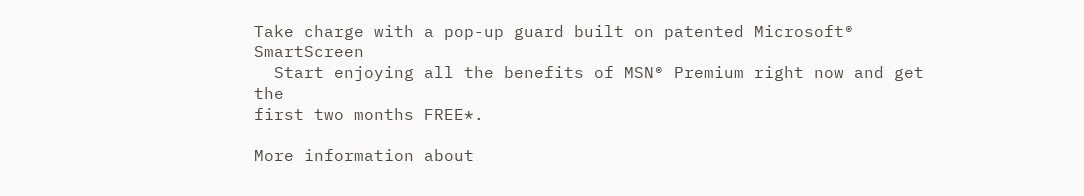Take charge with a pop-up guard built on patented Microsoft® SmartScreen
  Start enjoying all the benefits of MSN® Premium right now and get the
first two months FREE*.

More information about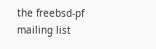the freebsd-pf mailing list